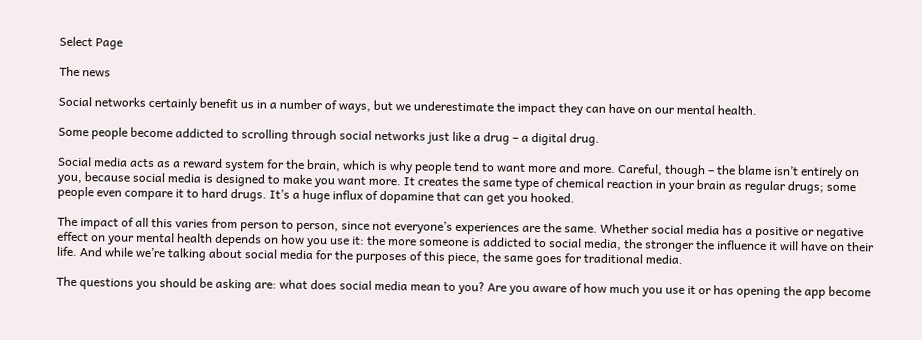Select Page

The news

Social networks certainly benefit us in a number of ways, but we underestimate the impact they can have on our mental health.

Some people become addicted to scrolling through social networks just like a drug – a digital drug.

Social media acts as a reward system for the brain, which is why people tend to want more and more. Careful, though – the blame isn’t entirely on you, because social media is designed to make you want more. It creates the same type of chemical reaction in your brain as regular drugs; some people even compare it to hard drugs. It’s a huge influx of dopamine that can get you hooked.

The impact of all this varies from person to person, since not everyone’s experiences are the same. Whether social media has a positive or negative effect on your mental health depends on how you use it: the more someone is addicted to social media, the stronger the influence it will have on their life. And while we’re talking about social media for the purposes of this piece, the same goes for traditional media.

The questions you should be asking are: what does social media mean to you? Are you aware of how much you use it or has opening the app become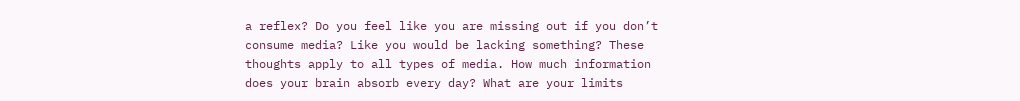a reflex? Do you feel like you are missing out if you don’t consume media? Like you would be lacking something? These thoughts apply to all types of media. How much information does your brain absorb every day? What are your limits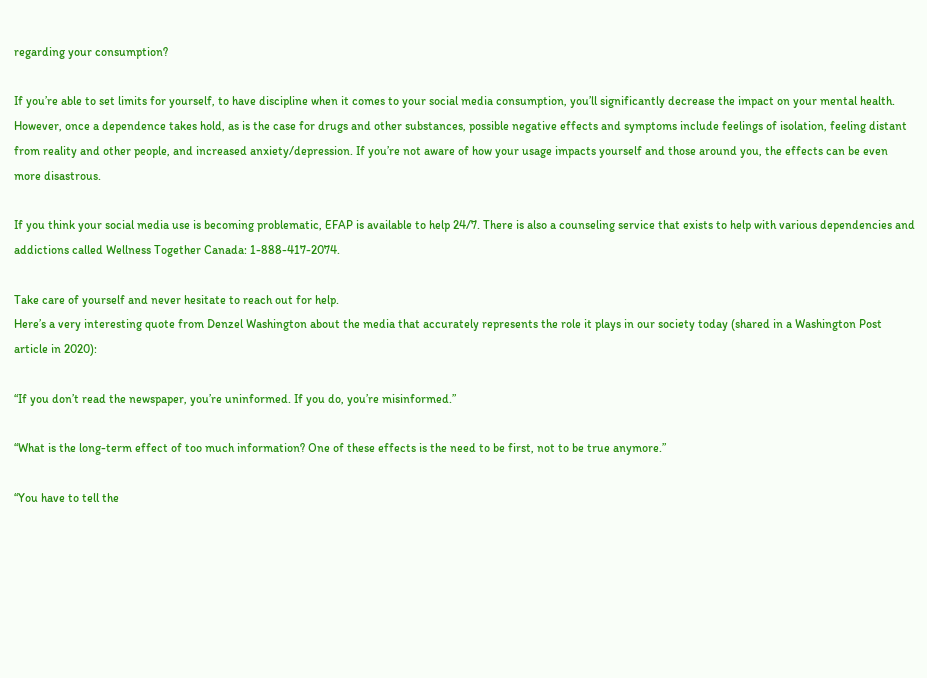regarding your consumption?

If you’re able to set limits for yourself, to have discipline when it comes to your social media consumption, you’ll significantly decrease the impact on your mental health. However, once a dependence takes hold, as is the case for drugs and other substances, possible negative effects and symptoms include feelings of isolation, feeling distant from reality and other people, and increased anxiety/depression. If you’re not aware of how your usage impacts yourself and those around you, the effects can be even more disastrous.

If you think your social media use is becoming problematic, EFAP is available to help 24/7. There is also a counseling service that exists to help with various dependencies and addictions called Wellness Together Canada: 1-888-417-2074.

Take care of yourself and never hesitate to reach out for help.
Here’s a very interesting quote from Denzel Washington about the media that accurately represents the role it plays in our society today (shared in a Washington Post article in 2020):

“If you don’t read the newspaper, you’re uninformed. If you do, you’re misinformed.”

“What is the long-term effect of too much information? One of these effects is the need to be first, not to be true anymore.”

“You have to tell the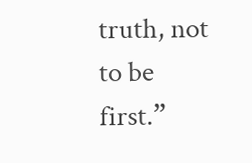truth, not to be first.”